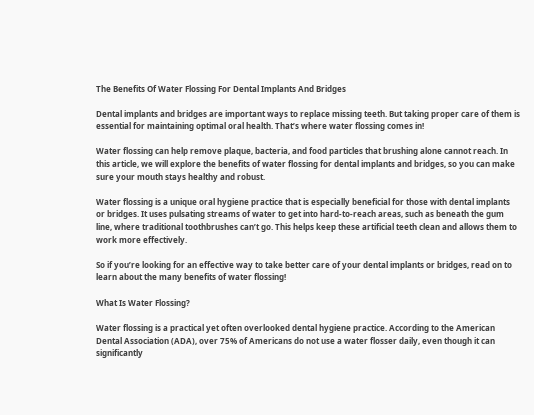The Benefits Of Water Flossing For Dental Implants And Bridges

Dental implants and bridges are important ways to replace missing teeth. But taking proper care of them is essential for maintaining optimal oral health. That’s where water flossing comes in!

Water flossing can help remove plaque, bacteria, and food particles that brushing alone cannot reach. In this article, we will explore the benefits of water flossing for dental implants and bridges, so you can make sure your mouth stays healthy and robust.

Water flossing is a unique oral hygiene practice that is especially beneficial for those with dental implants or bridges. It uses pulsating streams of water to get into hard-to-reach areas, such as beneath the gum line, where traditional toothbrushes can’t go. This helps keep these artificial teeth clean and allows them to work more effectively.

So if you’re looking for an effective way to take better care of your dental implants or bridges, read on to learn about the many benefits of water flossing!

What Is Water Flossing?

Water flossing is a practical yet often overlooked dental hygiene practice. According to the American Dental Association (ADA), over 75% of Americans do not use a water flosser daily, even though it can significantly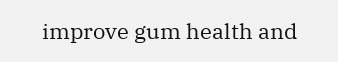improve gum health and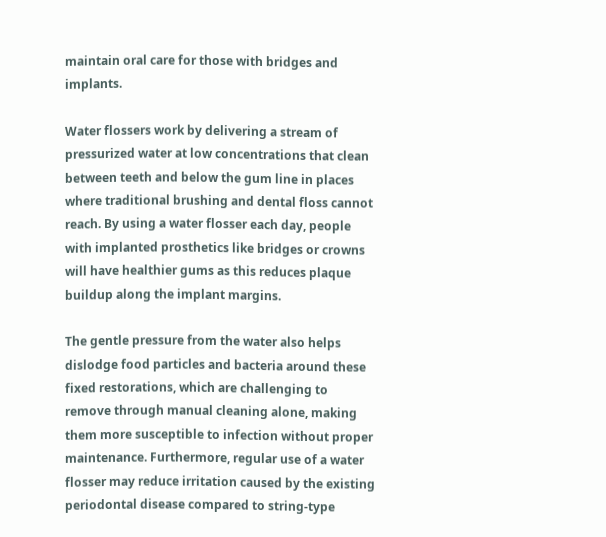maintain oral care for those with bridges and implants.

Water flossers work by delivering a stream of pressurized water at low concentrations that clean between teeth and below the gum line in places where traditional brushing and dental floss cannot reach. By using a water flosser each day, people with implanted prosthetics like bridges or crowns will have healthier gums as this reduces plaque buildup along the implant margins.

The gentle pressure from the water also helps dislodge food particles and bacteria around these fixed restorations, which are challenging to remove through manual cleaning alone, making them more susceptible to infection without proper maintenance. Furthermore, regular use of a water flosser may reduce irritation caused by the existing periodontal disease compared to string-type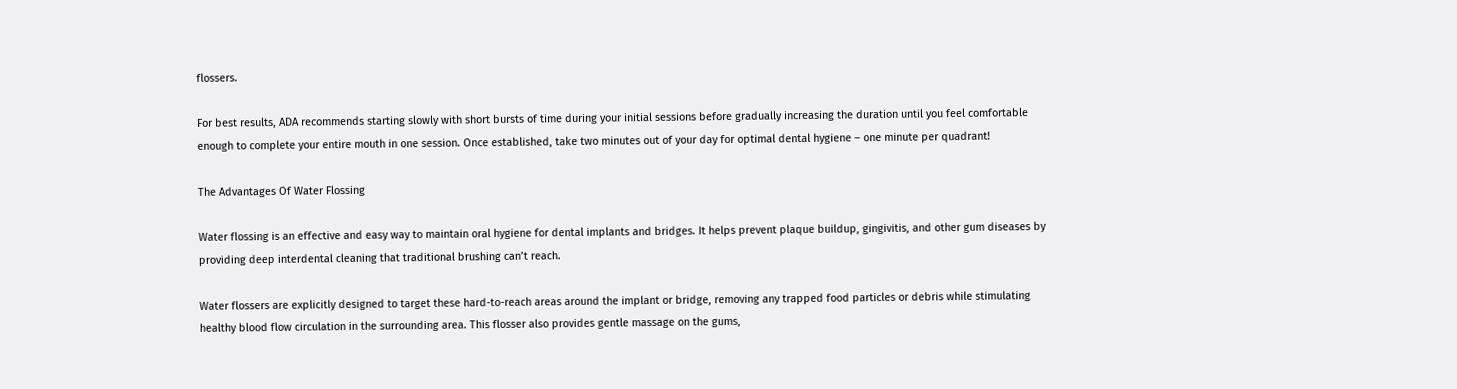flossers.

For best results, ADA recommends starting slowly with short bursts of time during your initial sessions before gradually increasing the duration until you feel comfortable enough to complete your entire mouth in one session. Once established, take two minutes out of your day for optimal dental hygiene – one minute per quadrant!

The Advantages Of Water Flossing

Water flossing is an effective and easy way to maintain oral hygiene for dental implants and bridges. It helps prevent plaque buildup, gingivitis, and other gum diseases by providing deep interdental cleaning that traditional brushing can’t reach.

Water flossers are explicitly designed to target these hard-to-reach areas around the implant or bridge, removing any trapped food particles or debris while stimulating healthy blood flow circulation in the surrounding area. This flosser also provides gentle massage on the gums,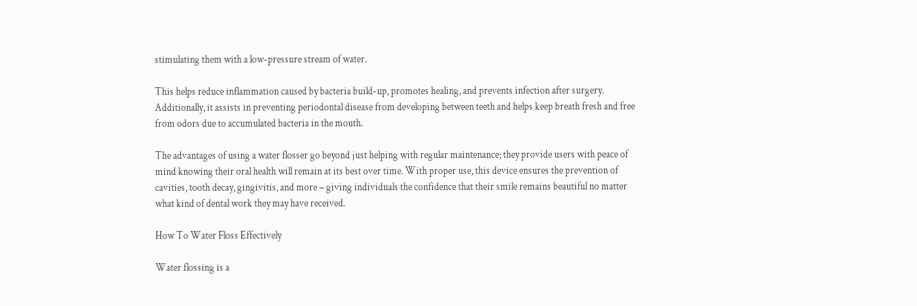stimulating them with a low-pressure stream of water.

This helps reduce inflammation caused by bacteria build-up, promotes healing, and prevents infection after surgery. Additionally, it assists in preventing periodontal disease from developing between teeth and helps keep breath fresh and free from odors due to accumulated bacteria in the mouth.

The advantages of using a water flosser go beyond just helping with regular maintenance; they provide users with peace of mind knowing their oral health will remain at its best over time. With proper use, this device ensures the prevention of cavities, tooth decay, gingivitis, and more – giving individuals the confidence that their smile remains beautiful no matter what kind of dental work they may have received.

How To Water Floss Effectively

Water flossing is a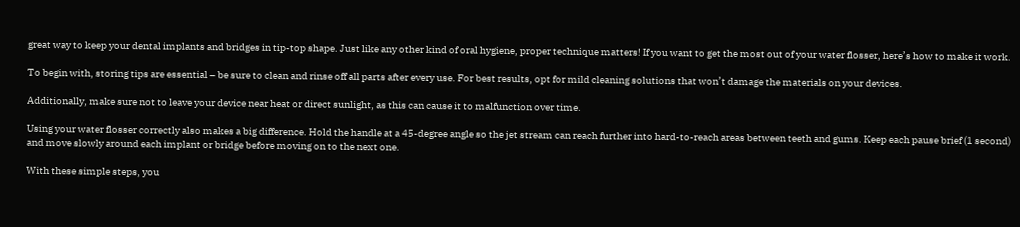great way to keep your dental implants and bridges in tip-top shape. Just like any other kind of oral hygiene, proper technique matters! If you want to get the most out of your water flosser, here’s how to make it work.

To begin with, storing tips are essential – be sure to clean and rinse off all parts after every use. For best results, opt for mild cleaning solutions that won’t damage the materials on your devices.

Additionally, make sure not to leave your device near heat or direct sunlight, as this can cause it to malfunction over time.

Using your water flosser correctly also makes a big difference. Hold the handle at a 45-degree angle so the jet stream can reach further into hard-to-reach areas between teeth and gums. Keep each pause brief (1 second) and move slowly around each implant or bridge before moving on to the next one.

With these simple steps, you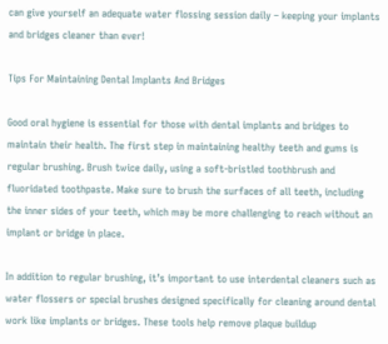can give yourself an adequate water flossing session daily – keeping your implants and bridges cleaner than ever!

Tips For Maintaining Dental Implants And Bridges

Good oral hygiene is essential for those with dental implants and bridges to maintain their health. The first step in maintaining healthy teeth and gums is regular brushing. Brush twice daily, using a soft-bristled toothbrush and fluoridated toothpaste. Make sure to brush the surfaces of all teeth, including the inner sides of your teeth, which may be more challenging to reach without an implant or bridge in place.

In addition to regular brushing, it’s important to use interdental cleaners such as water flossers or special brushes designed specifically for cleaning around dental work like implants or bridges. These tools help remove plaque buildup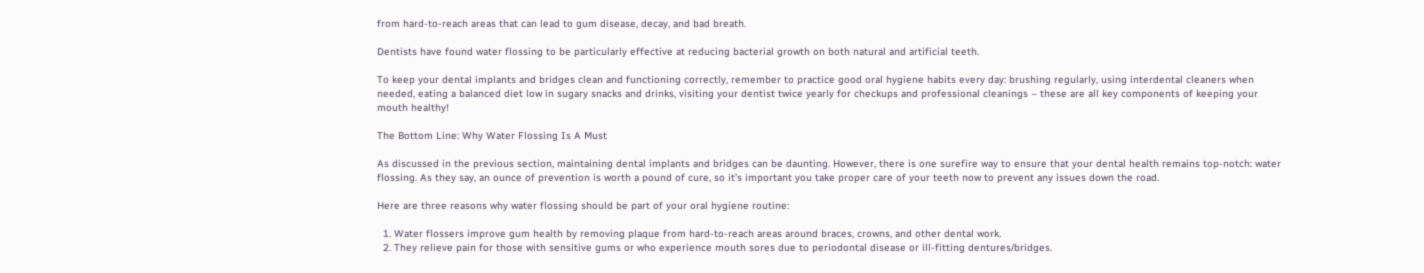from hard-to-reach areas that can lead to gum disease, decay, and bad breath.

Dentists have found water flossing to be particularly effective at reducing bacterial growth on both natural and artificial teeth.

To keep your dental implants and bridges clean and functioning correctly, remember to practice good oral hygiene habits every day: brushing regularly, using interdental cleaners when needed, eating a balanced diet low in sugary snacks and drinks, visiting your dentist twice yearly for checkups and professional cleanings – these are all key components of keeping your mouth healthy!

The Bottom Line: Why Water Flossing Is A Must

As discussed in the previous section, maintaining dental implants and bridges can be daunting. However, there is one surefire way to ensure that your dental health remains top-notch: water flossing. As they say, an ounce of prevention is worth a pound of cure, so it’s important you take proper care of your teeth now to prevent any issues down the road.

Here are three reasons why water flossing should be part of your oral hygiene routine:

  1. Water flossers improve gum health by removing plaque from hard-to-reach areas around braces, crowns, and other dental work.
  2. They relieve pain for those with sensitive gums or who experience mouth sores due to periodontal disease or ill-fitting dentures/bridges.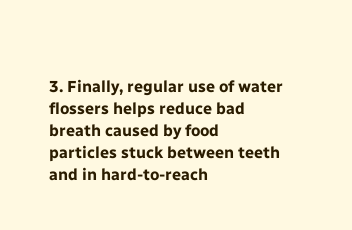3. Finally, regular use of water flossers helps reduce bad breath caused by food particles stuck between teeth and in hard-to-reach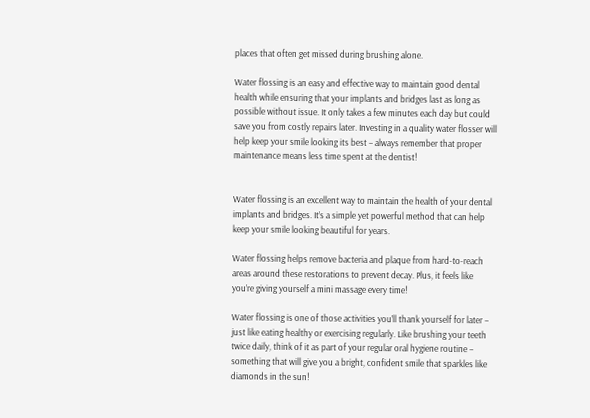places that often get missed during brushing alone.

Water flossing is an easy and effective way to maintain good dental health while ensuring that your implants and bridges last as long as possible without issue. It only takes a few minutes each day but could save you from costly repairs later. Investing in a quality water flosser will help keep your smile looking its best – always remember that proper maintenance means less time spent at the dentist!


Water flossing is an excellent way to maintain the health of your dental implants and bridges. It’s a simple yet powerful method that can help keep your smile looking beautiful for years.

Water flossing helps remove bacteria and plaque from hard-to-reach areas around these restorations to prevent decay. Plus, it feels like you’re giving yourself a mini massage every time!

Water flossing is one of those activities you’ll thank yourself for later – just like eating healthy or exercising regularly. Like brushing your teeth twice daily, think of it as part of your regular oral hygiene routine – something that will give you a bright, confident smile that sparkles like diamonds in the sun!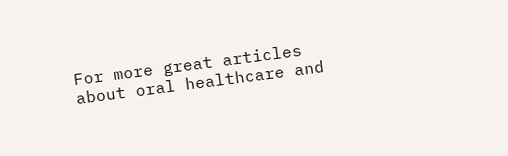For more great articles about oral healthcare and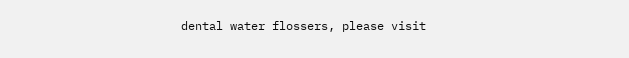dental water flossers, please visit